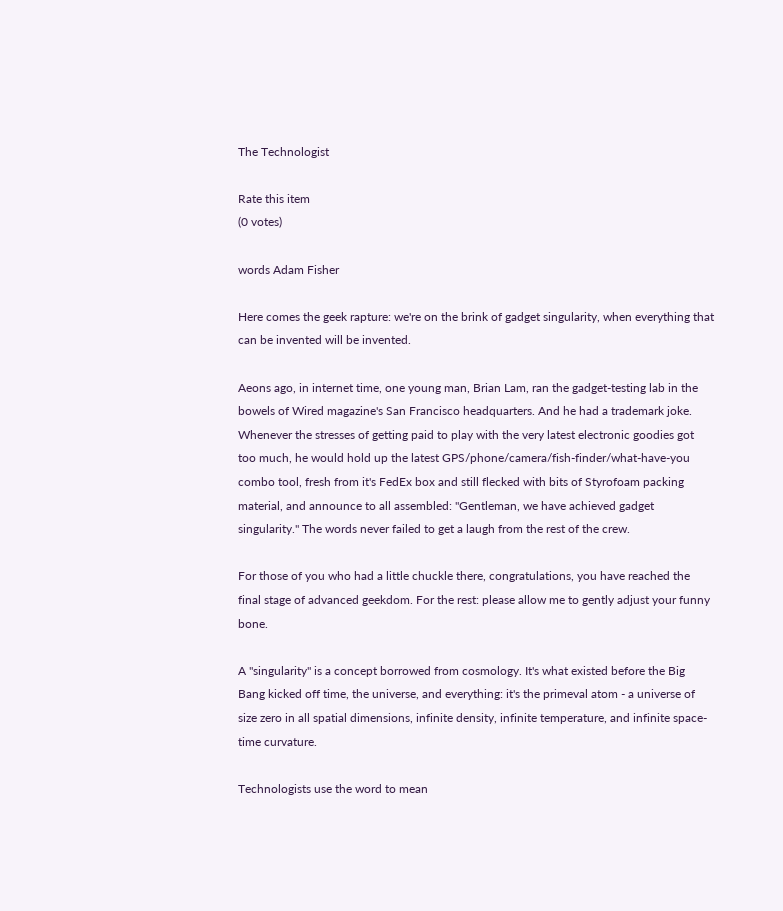The Technologist

Rate this item
(0 votes)

words Adam Fisher

Here comes the geek rapture: we're on the brink of gadget singularity, when everything that can be invented will be invented.

Aeons ago, in internet time, one young man, Brian Lam, ran the gadget-testing lab in the bowels of Wired magazine's San Francisco headquarters. And he had a trademark joke. Whenever the stresses of getting paid to play with the very latest electronic goodies got too much, he would hold up the latest GPS/phone/camera/fish-finder/what-have-you combo tool, fresh from it's FedEx box and still flecked with bits of Styrofoam packing material, and announce to all assembled: "Gentleman, we have achieved gadget singularity." The words never failed to get a laugh from the rest of the crew.

For those of you who had a little chuckle there, congratulations, you have reached the final stage of advanced geekdom. For the rest: please allow me to gently adjust your funny bone.

A "singularity" is a concept borrowed from cosmology. It's what existed before the Big Bang kicked off time, the universe, and everything: it's the primeval atom - a universe of size zero in all spatial dimensions, infinite density, infinite temperature, and infinite space-time curvature.

Technologists use the word to mean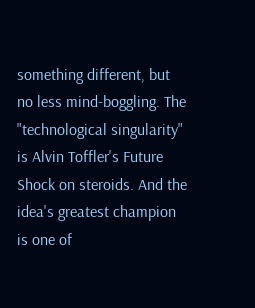something different, but no less mind-boggling. The "technological singularity" is Alvin Toffler's Future Shock on steroids. And the idea's greatest champion is one of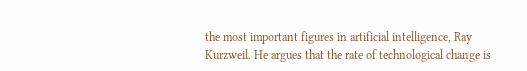the most important figures in artificial intelligence, Ray Kurzweil. He argues that the rate of technological change is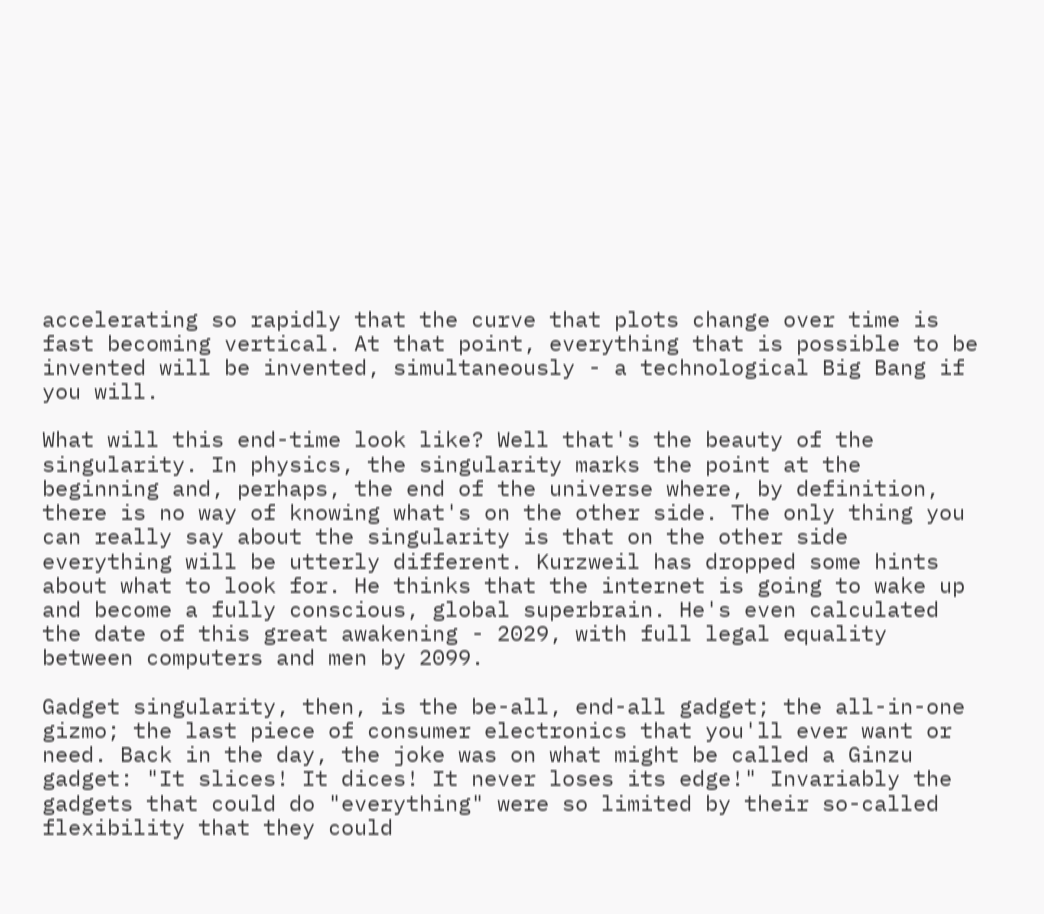accelerating so rapidly that the curve that plots change over time is fast becoming vertical. At that point, everything that is possible to be invented will be invented, simultaneously - a technological Big Bang if you will.

What will this end-time look like? Well that's the beauty of the singularity. In physics, the singularity marks the point at the beginning and, perhaps, the end of the universe where, by definition, there is no way of knowing what's on the other side. The only thing you can really say about the singularity is that on the other side everything will be utterly different. Kurzweil has dropped some hints about what to look for. He thinks that the internet is going to wake up and become a fully conscious, global superbrain. He's even calculated the date of this great awakening - 2029, with full legal equality between computers and men by 2099.

Gadget singularity, then, is the be-all, end-all gadget; the all-in-one gizmo; the last piece of consumer electronics that you'll ever want or need. Back in the day, the joke was on what might be called a Ginzu gadget: "It slices! It dices! It never loses its edge!" Invariably the gadgets that could do "everything" were so limited by their so-called flexibility that they could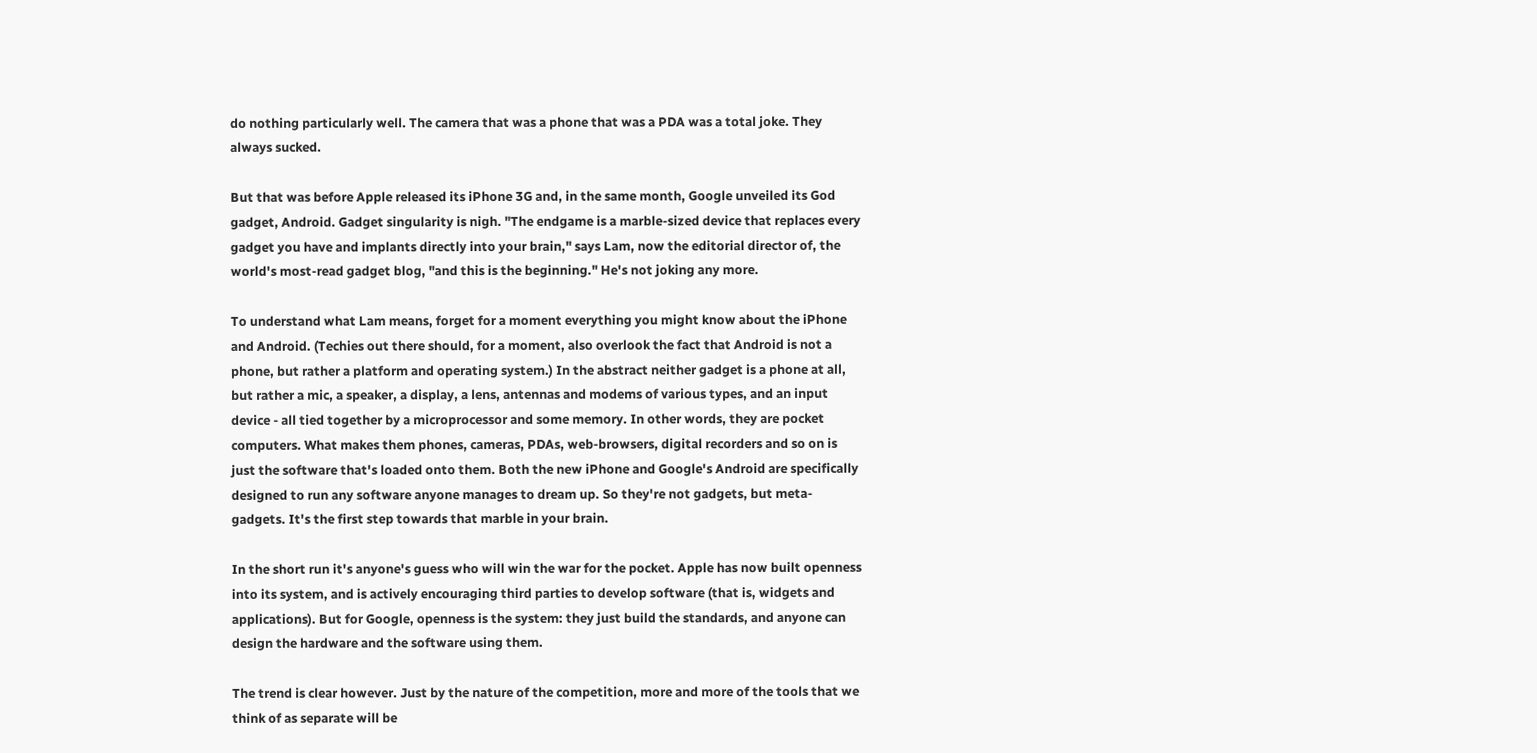do nothing particularly well. The camera that was a phone that was a PDA was a total joke. They always sucked.

But that was before Apple released its iPhone 3G and, in the same month, Google unveiled its God gadget, Android. Gadget singularity is nigh. "The endgame is a marble-sized device that replaces every gadget you have and implants directly into your brain," says Lam, now the editorial director of, the world's most-read gadget blog, "and this is the beginning." He's not joking any more.

To understand what Lam means, forget for a moment everything you might know about the iPhone and Android. (Techies out there should, for a moment, also overlook the fact that Android is not a phone, but rather a platform and operating system.) In the abstract neither gadget is a phone at all, but rather a mic, a speaker, a display, a lens, antennas and modems of various types, and an input device - all tied together by a microprocessor and some memory. In other words, they are pocket computers. What makes them phones, cameras, PDAs, web-browsers, digital recorders and so on is just the software that's loaded onto them. Both the new iPhone and Google's Android are specifically designed to run any software anyone manages to dream up. So they're not gadgets, but meta-gadgets. It's the first step towards that marble in your brain.

In the short run it's anyone's guess who will win the war for the pocket. Apple has now built openness into its system, and is actively encouraging third parties to develop software (that is, widgets and applications). But for Google, openness is the system: they just build the standards, and anyone can design the hardware and the software using them.

The trend is clear however. Just by the nature of the competition, more and more of the tools that we think of as separate will be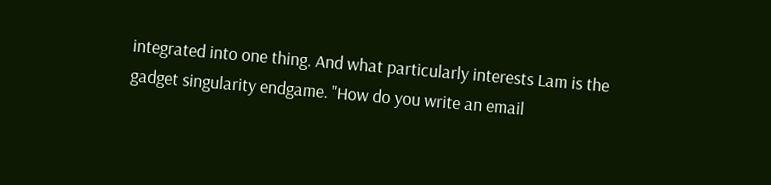integrated into one thing. And what particularly interests Lam is the gadget singularity endgame. "How do you write an email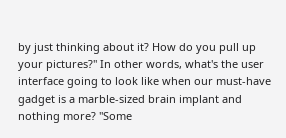by just thinking about it? How do you pull up your pictures?" In other words, what's the user interface going to look like when our must-have gadget is a marble-sized brain implant and nothing more? "Some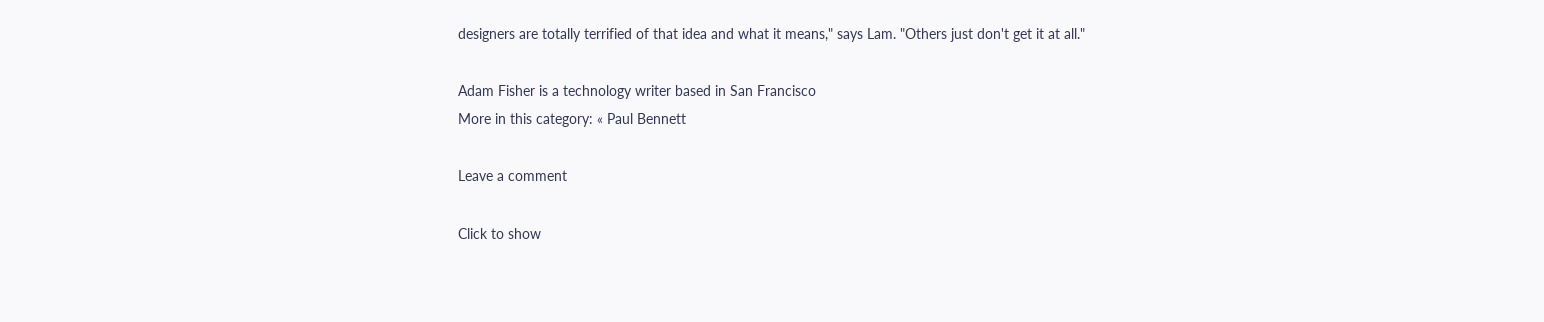designers are totally terrified of that idea and what it means," says Lam. "Others just don't get it at all."

Adam Fisher is a technology writer based in San Francisco
More in this category: « Paul Bennett

Leave a comment

Click to show